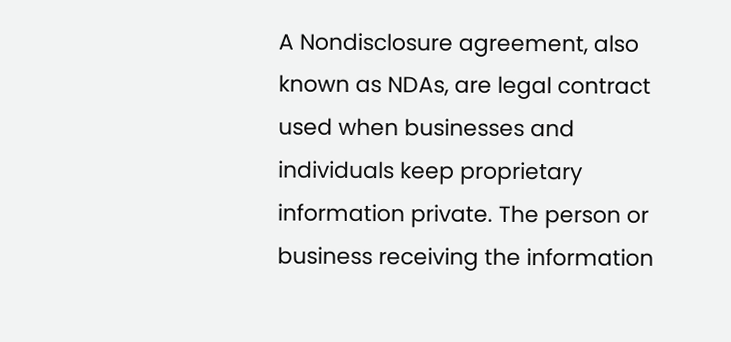A Nondisclosure agreement, also known as NDAs, are legal contract used when businesses and individuals keep proprietary information private. The person or business receiving the information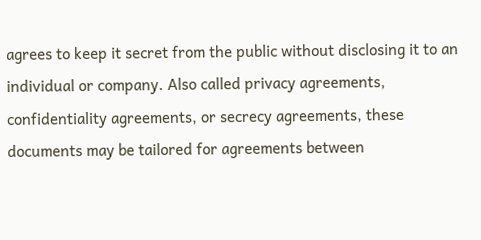agrees to keep it secret from the public without disclosing it to an individual or company. Also called privacy agreements, confidentiality agreements, or secrecy agreements, these documents may be tailored for agreements between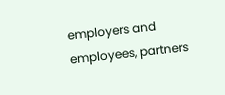employers and employees, partners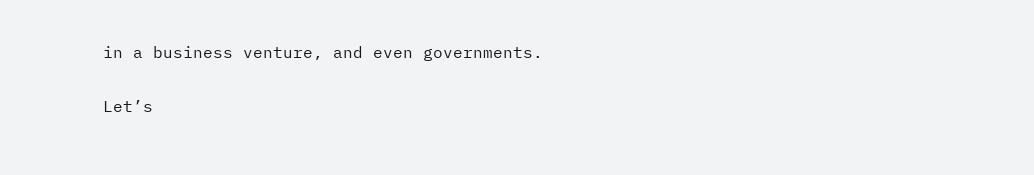in a business venture, and even governments.

Let’s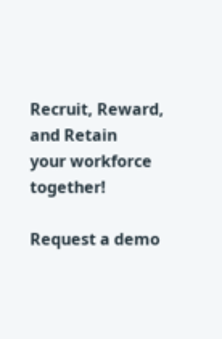Recruit, Reward, and Retain
your workforce together!

Request a demo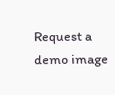Request a demo image